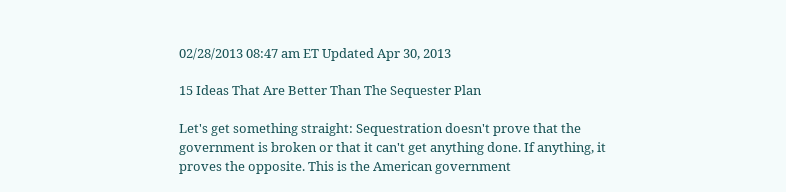02/28/2013 08:47 am ET Updated Apr 30, 2013

15 Ideas That Are Better Than The Sequester Plan

Let's get something straight: Sequestration doesn't prove that the government is broken or that it can't get anything done. If anything, it proves the opposite. This is the American government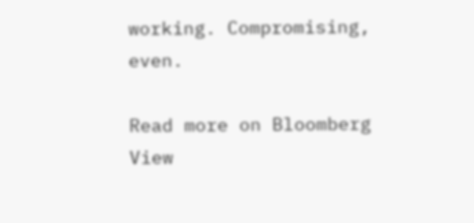working. Compromising, even.

Read more on Bloomberg View